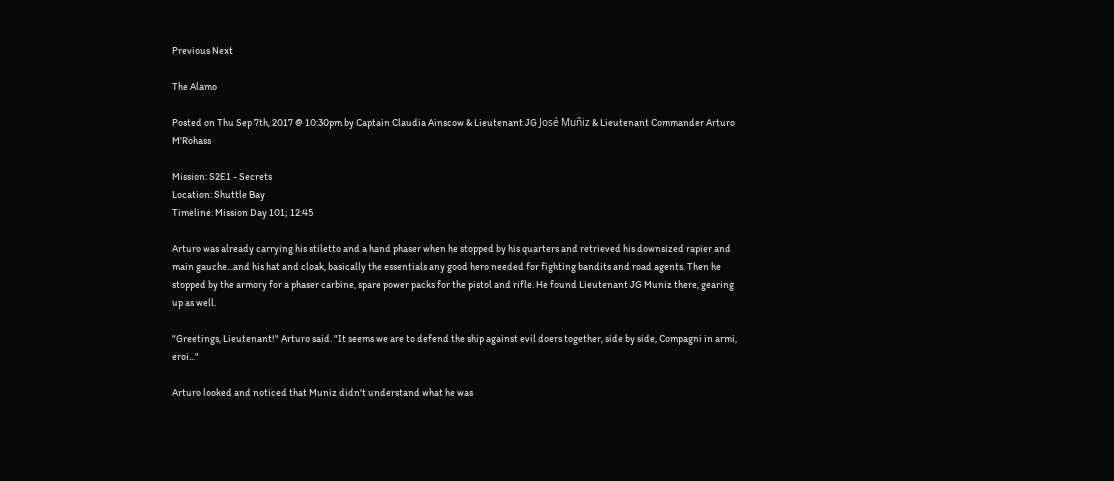Previous Next

The Alamo

Posted on Thu Sep 7th, 2017 @ 10:30pm by Captain Claudia Ainscow & Lieutenant JG José Muñiz & Lieutenant Commander Arturo M'Rohass

Mission: S2E1 - Secrets
Location: Shuttle Bay
Timeline: Mission Day 101; 12:45

Arturo was already carrying his stiletto and a hand phaser when he stopped by his quarters and retrieved his downsized rapier and main gauche...and his hat and cloak, basically the essentials any good hero needed for fighting bandits and road agents. Then he stopped by the armory for a phaser carbine, spare power packs for the pistol and rifle. He found Lieutenant JG Muniz there, gearing up as well.

"Greetings, Lieutenant!" Arturo said. "It seems we are to defend the ship against evil doers together, side by side, Compagni in armi, eroi..."

Arturo looked and noticed that Muniz didn't understand what he was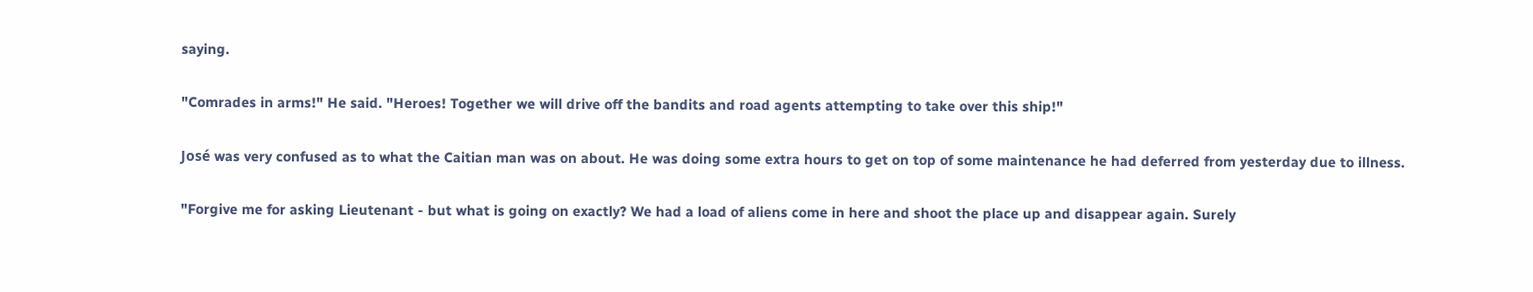saying.

"Comrades in arms!" He said. "Heroes! Together we will drive off the bandits and road agents attempting to take over this ship!"

José was very confused as to what the Caitian man was on about. He was doing some extra hours to get on top of some maintenance he had deferred from yesterday due to illness.

"Forgive me for asking Lieutenant - but what is going on exactly? We had a load of aliens come in here and shoot the place up and disappear again. Surely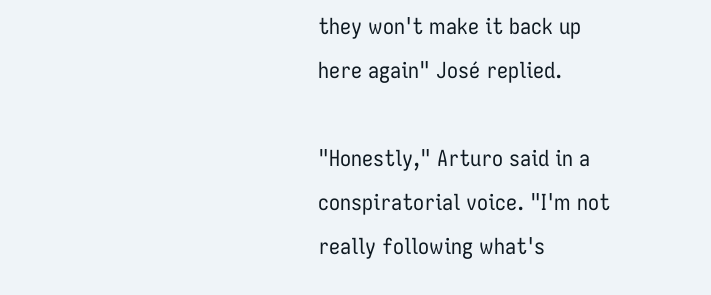they won't make it back up here again" José replied.

"Honestly," Arturo said in a conspiratorial voice. "I'm not really following what's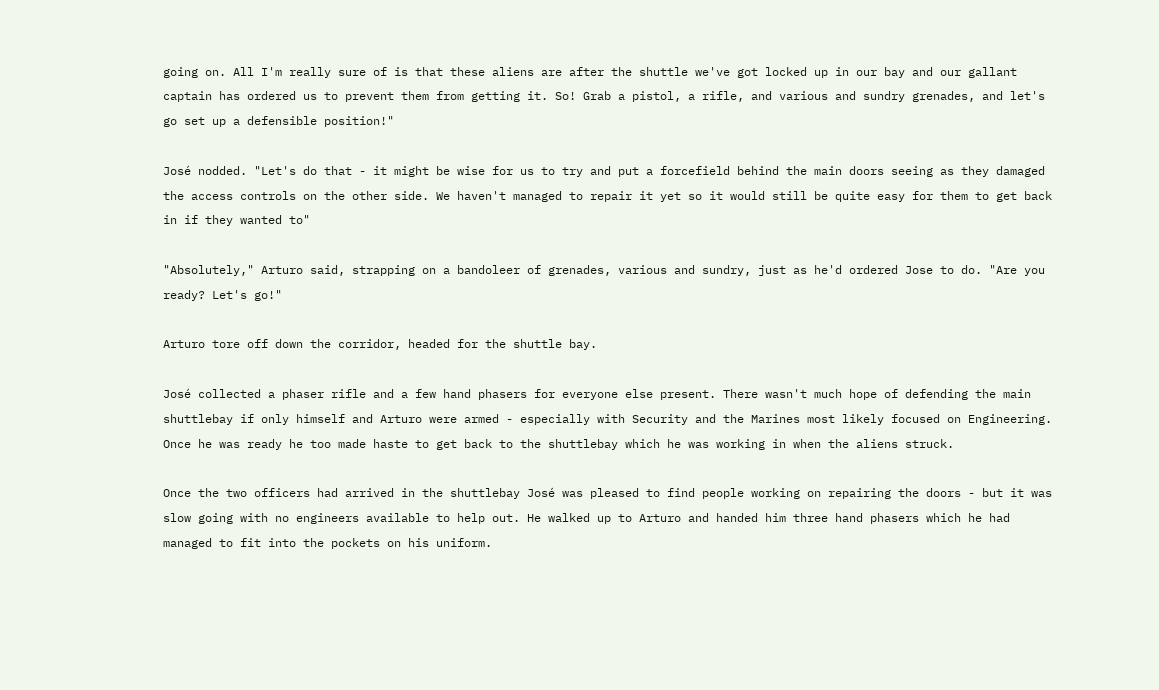going on. All I'm really sure of is that these aliens are after the shuttle we've got locked up in our bay and our gallant captain has ordered us to prevent them from getting it. So! Grab a pistol, a rifle, and various and sundry grenades, and let's go set up a defensible position!"

José nodded. "Let's do that - it might be wise for us to try and put a forcefield behind the main doors seeing as they damaged the access controls on the other side. We haven't managed to repair it yet so it would still be quite easy for them to get back in if they wanted to"

"Absolutely," Arturo said, strapping on a bandoleer of grenades, various and sundry, just as he'd ordered Jose to do. "Are you ready? Let's go!"

Arturo tore off down the corridor, headed for the shuttle bay.

José collected a phaser rifle and a few hand phasers for everyone else present. There wasn't much hope of defending the main shuttlebay if only himself and Arturo were armed - especially with Security and the Marines most likely focused on Engineering. Once he was ready he too made haste to get back to the shuttlebay which he was working in when the aliens struck.

Once the two officers had arrived in the shuttlebay José was pleased to find people working on repairing the doors - but it was slow going with no engineers available to help out. He walked up to Arturo and handed him three hand phasers which he had managed to fit into the pockets on his uniform.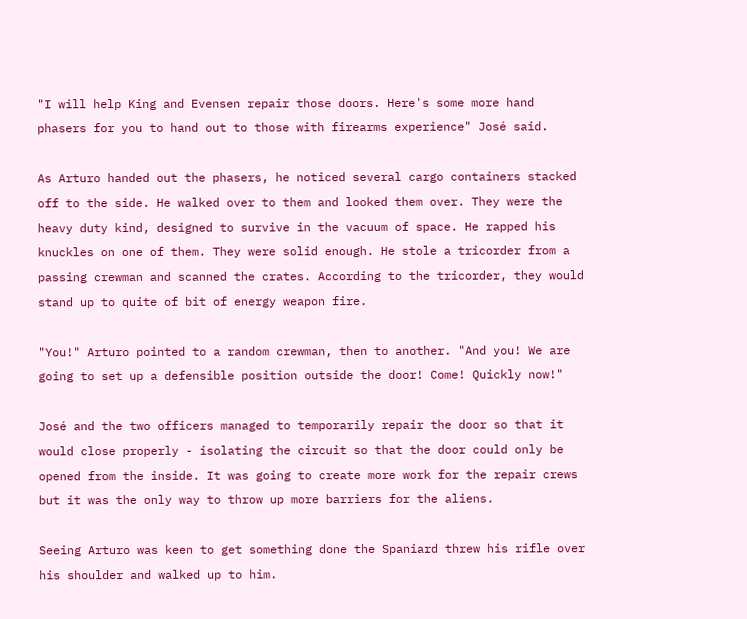"I will help King and Evensen repair those doors. Here's some more hand phasers for you to hand out to those with firearms experience" José said.

As Arturo handed out the phasers, he noticed several cargo containers stacked off to the side. He walked over to them and looked them over. They were the heavy duty kind, designed to survive in the vacuum of space. He rapped his knuckles on one of them. They were solid enough. He stole a tricorder from a passing crewman and scanned the crates. According to the tricorder, they would stand up to quite of bit of energy weapon fire.

"You!" Arturo pointed to a random crewman, then to another. "And you! We are going to set up a defensible position outside the door! Come! Quickly now!"

José and the two officers managed to temporarily repair the door so that it would close properly - isolating the circuit so that the door could only be opened from the inside. It was going to create more work for the repair crews but it was the only way to throw up more barriers for the aliens.

Seeing Arturo was keen to get something done the Spaniard threw his rifle over his shoulder and walked up to him.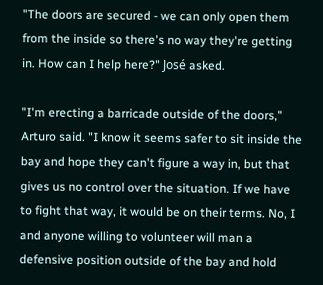"The doors are secured - we can only open them from the inside so there's no way they're getting in. How can I help here?" José asked.

"I'm erecting a barricade outside of the doors," Arturo said. "I know it seems safer to sit inside the bay and hope they can't figure a way in, but that gives us no control over the situation. If we have to fight that way, it would be on their terms. No, I and anyone willing to volunteer will man a defensive position outside of the bay and hold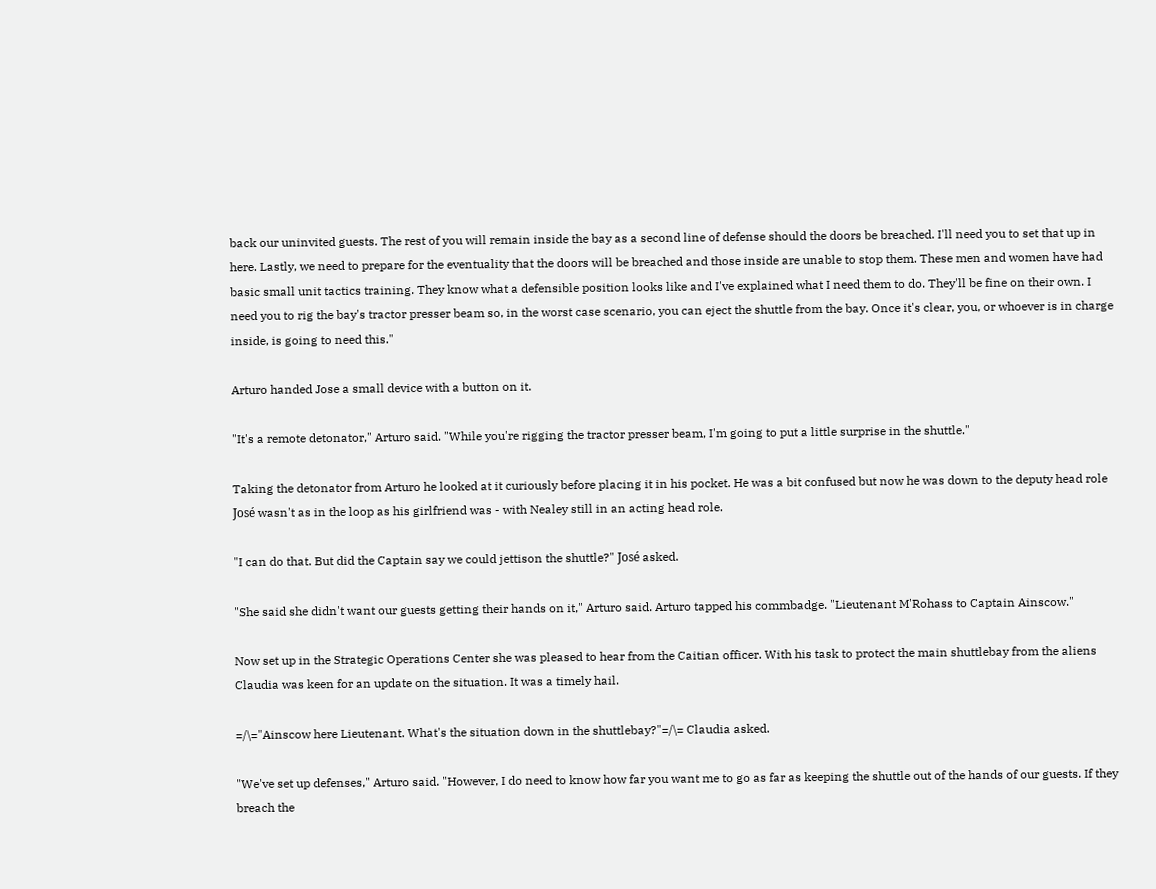back our uninvited guests. The rest of you will remain inside the bay as a second line of defense should the doors be breached. I'll need you to set that up in here. Lastly, we need to prepare for the eventuality that the doors will be breached and those inside are unable to stop them. These men and women have had basic small unit tactics training. They know what a defensible position looks like and I've explained what I need them to do. They'll be fine on their own. I need you to rig the bay's tractor presser beam so, in the worst case scenario, you can eject the shuttle from the bay. Once it's clear, you, or whoever is in charge inside, is going to need this."

Arturo handed Jose a small device with a button on it.

"It's a remote detonator," Arturo said. "While you're rigging the tractor presser beam, I'm going to put a little surprise in the shuttle."

Taking the detonator from Arturo he looked at it curiously before placing it in his pocket. He was a bit confused but now he was down to the deputy head role José wasn't as in the loop as his girlfriend was - with Nealey still in an acting head role.

"I can do that. But did the Captain say we could jettison the shuttle?" José asked.

"She said she didn't want our guests getting their hands on it," Arturo said. Arturo tapped his commbadge. "Lieutenant M'Rohass to Captain Ainscow."

Now set up in the Strategic Operations Center she was pleased to hear from the Caitian officer. With his task to protect the main shuttlebay from the aliens Claudia was keen for an update on the situation. It was a timely hail.

=/\="Ainscow here Lieutenant. What's the situation down in the shuttlebay?"=/\= Claudia asked.

"We've set up defenses," Arturo said. "However, I do need to know how far you want me to go as far as keeping the shuttle out of the hands of our guests. If they breach the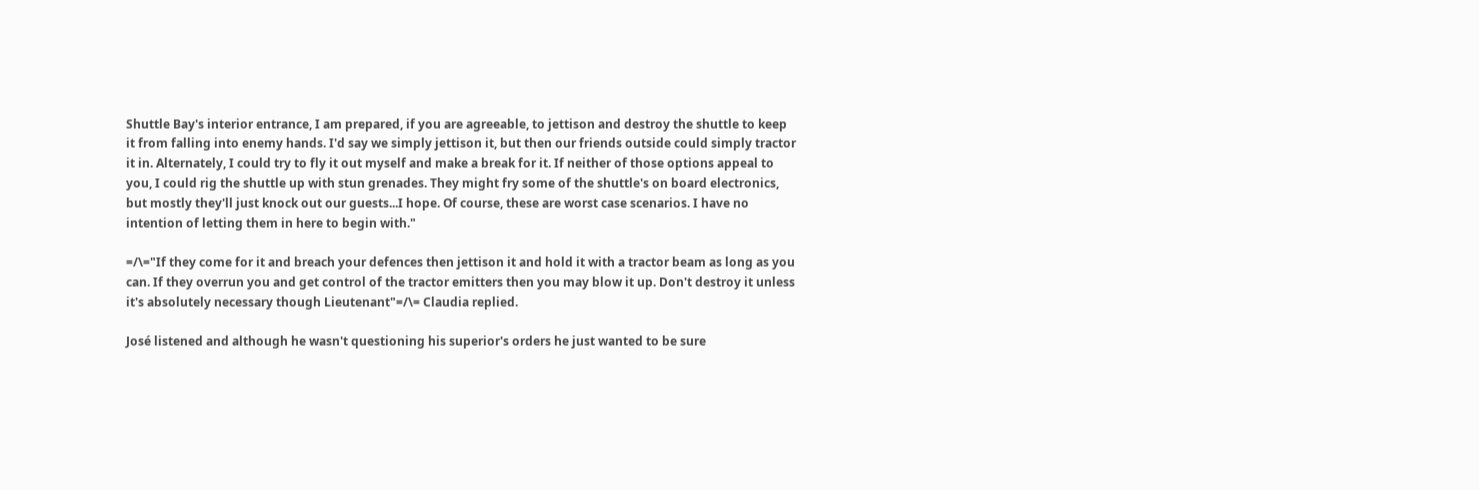Shuttle Bay's interior entrance, I am prepared, if you are agreeable, to jettison and destroy the shuttle to keep it from falling into enemy hands. I'd say we simply jettison it, but then our friends outside could simply tractor it in. Alternately, I could try to fly it out myself and make a break for it. If neither of those options appeal to you, I could rig the shuttle up with stun grenades. They might fry some of the shuttle's on board electronics, but mostly they'll just knock out our guests...I hope. Of course, these are worst case scenarios. I have no intention of letting them in here to begin with."

=/\="If they come for it and breach your defences then jettison it and hold it with a tractor beam as long as you can. If they overrun you and get control of the tractor emitters then you may blow it up. Don't destroy it unless it's absolutely necessary though Lieutenant"=/\= Claudia replied.

José listened and although he wasn't questioning his superior's orders he just wanted to be sure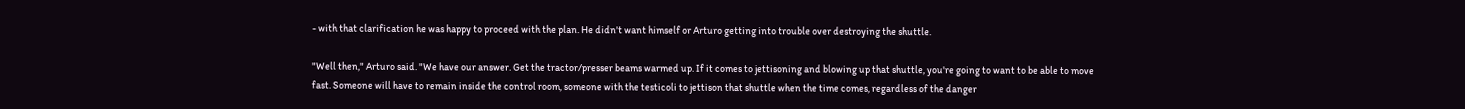- with that clarification he was happy to proceed with the plan. He didn't want himself or Arturo getting into trouble over destroying the shuttle.

"Well then," Arturo said. "We have our answer. Get the tractor/presser beams warmed up. If it comes to jettisoning and blowing up that shuttle, you're going to want to be able to move fast. Someone will have to remain inside the control room, someone with the testicoli to jettison that shuttle when the time comes, regardless of the danger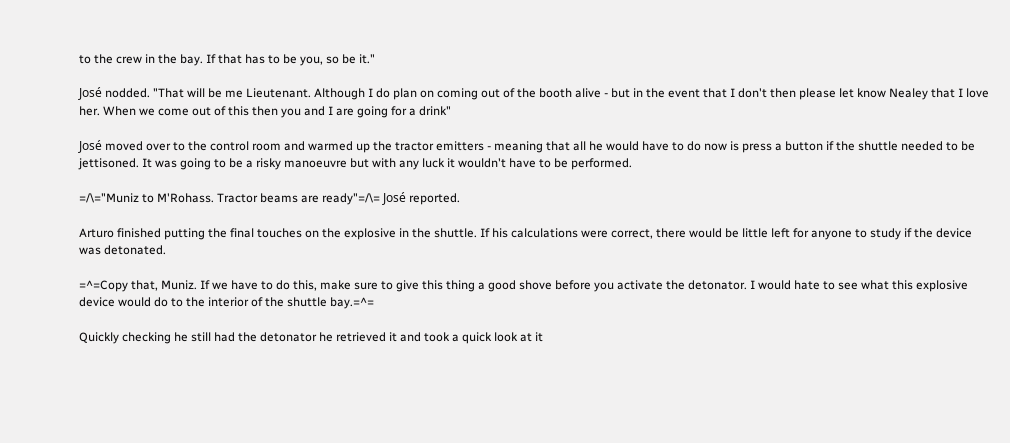to the crew in the bay. If that has to be you, so be it."

José nodded. "That will be me Lieutenant. Although I do plan on coming out of the booth alive - but in the event that I don't then please let know Nealey that I love her. When we come out of this then you and I are going for a drink"

José moved over to the control room and warmed up the tractor emitters - meaning that all he would have to do now is press a button if the shuttle needed to be jettisoned. It was going to be a risky manoeuvre but with any luck it wouldn't have to be performed.

=/\="Muniz to M'Rohass. Tractor beams are ready"=/\= José reported.

Arturo finished putting the final touches on the explosive in the shuttle. If his calculations were correct, there would be little left for anyone to study if the device was detonated.

=^=Copy that, Muniz. If we have to do this, make sure to give this thing a good shove before you activate the detonator. I would hate to see what this explosive device would do to the interior of the shuttle bay.=^=

Quickly checking he still had the detonator he retrieved it and took a quick look at it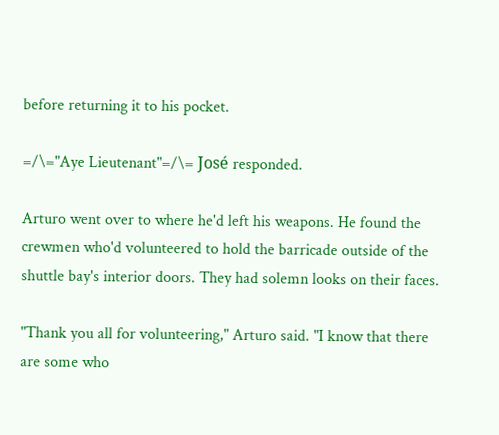before returning it to his pocket.

=/\="Aye Lieutenant"=/\= José responded.

Arturo went over to where he'd left his weapons. He found the crewmen who'd volunteered to hold the barricade outside of the shuttle bay's interior doors. They had solemn looks on their faces.

"Thank you all for volunteering," Arturo said. "I know that there are some who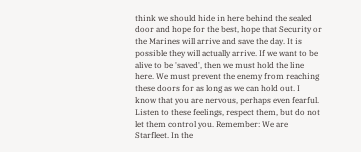think we should hide in here behind the sealed door and hope for the best, hope that Security or the Marines will arrive and save the day. It is possible they will actually arrive. If we want to be alive to be 'saved', then we must hold the line here. We must prevent the enemy from reaching these doors for as long as we can hold out. I know that you are nervous, perhaps even fearful. Listen to these feelings, respect them, but do not let them control you. Remember: We are Starfleet. In the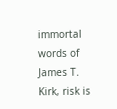immortal words of James T. Kirk, risk is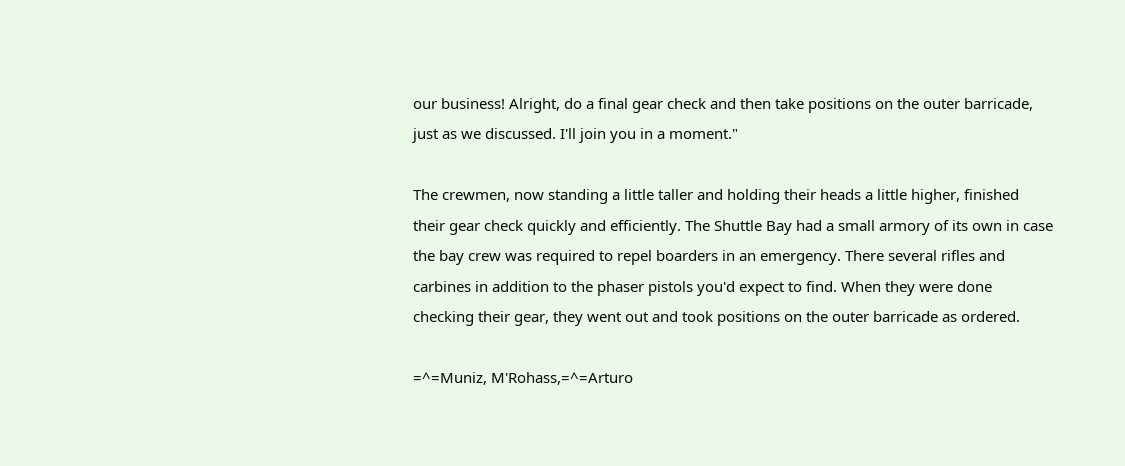our business! Alright, do a final gear check and then take positions on the outer barricade, just as we discussed. I'll join you in a moment."

The crewmen, now standing a little taller and holding their heads a little higher, finished their gear check quickly and efficiently. The Shuttle Bay had a small armory of its own in case the bay crew was required to repel boarders in an emergency. There several rifles and carbines in addition to the phaser pistols you'd expect to find. When they were done checking their gear, they went out and took positions on the outer barricade as ordered.

=^=Muniz, M'Rohass,=^=Arturo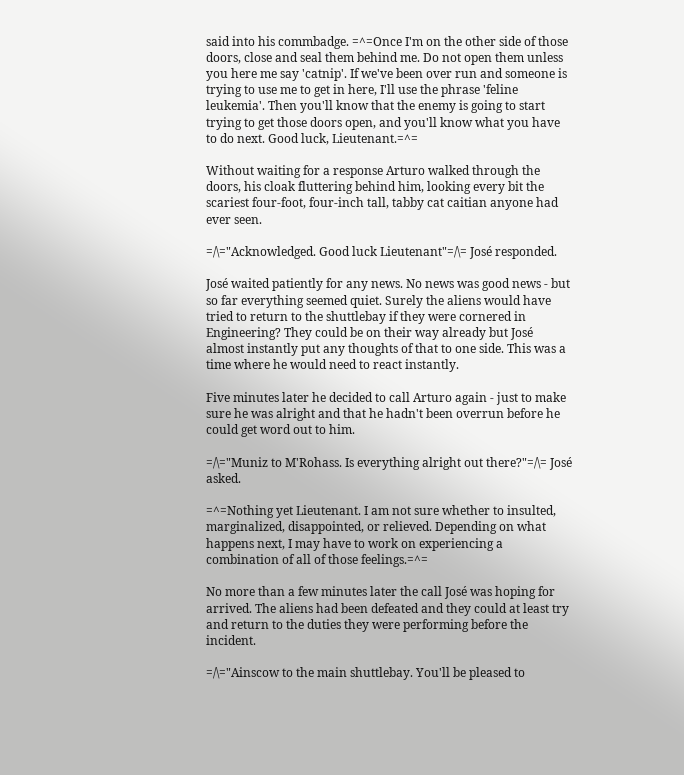said into his commbadge. =^=Once I'm on the other side of those doors, close and seal them behind me. Do not open them unless you here me say 'catnip'. If we've been over run and someone is trying to use me to get in here, I'll use the phrase 'feline leukemia'. Then you'll know that the enemy is going to start trying to get those doors open, and you'll know what you have to do next. Good luck, Lieutenant.=^=

Without waiting for a response Arturo walked through the doors, his cloak fluttering behind him, looking every bit the scariest four-foot, four-inch tall, tabby cat caitian anyone had ever seen.

=/\="Acknowledged. Good luck Lieutenant"=/\= José responded.

José waited patiently for any news. No news was good news - but so far everything seemed quiet. Surely the aliens would have tried to return to the shuttlebay if they were cornered in Engineering? They could be on their way already but José almost instantly put any thoughts of that to one side. This was a time where he would need to react instantly.

Five minutes later he decided to call Arturo again - just to make sure he was alright and that he hadn't been overrun before he could get word out to him.

=/\="Muniz to M'Rohass. Is everything alright out there?"=/\= José asked.

=^=Nothing yet Lieutenant. I am not sure whether to insulted, marginalized, disappointed, or relieved. Depending on what happens next, I may have to work on experiencing a combination of all of those feelings.=^=

No more than a few minutes later the call José was hoping for arrived. The aliens had been defeated and they could at least try and return to the duties they were performing before the incident.

=/\="Ainscow to the main shuttlebay. You'll be pleased to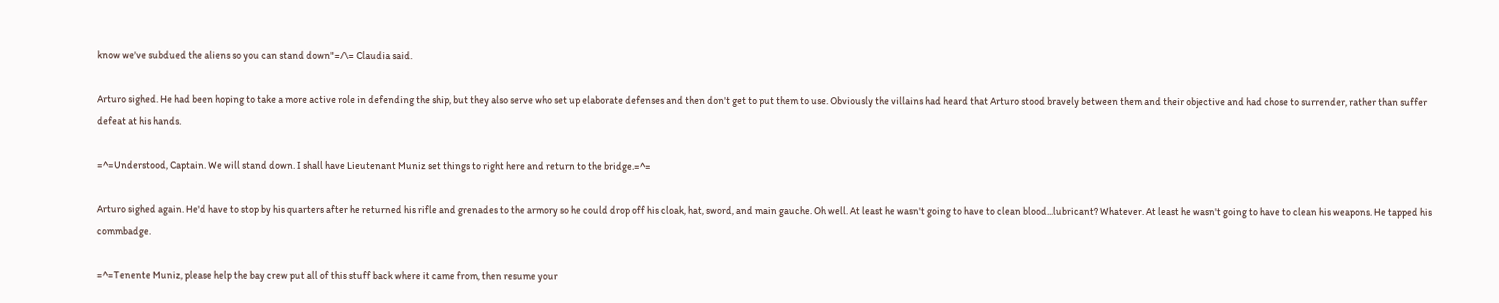know we've subdued the aliens so you can stand down"=/\= Claudia said.

Arturo sighed. He had been hoping to take a more active role in defending the ship, but they also serve who set up elaborate defenses and then don't get to put them to use. Obviously the villains had heard that Arturo stood bravely between them and their objective and had chose to surrender, rather than suffer defeat at his hands.

=^=Understood, Captain. We will stand down. I shall have Lieutenant Muniz set things to right here and return to the bridge.=^=

Arturo sighed again. He'd have to stop by his quarters after he returned his rifle and grenades to the armory so he could drop off his cloak, hat, sword, and main gauche. Oh well. At least he wasn't going to have to clean blood...lubricant? Whatever. At least he wasn't going to have to clean his weapons. He tapped his commbadge.

=^=Tenente Muniz, please help the bay crew put all of this stuff back where it came from, then resume your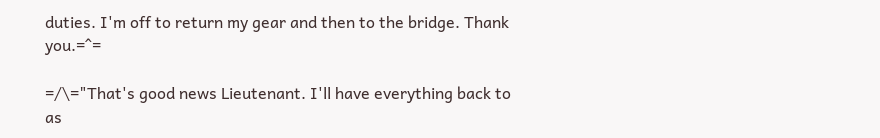duties. I'm off to return my gear and then to the bridge. Thank you.=^=

=/\="That's good news Lieutenant. I'll have everything back to as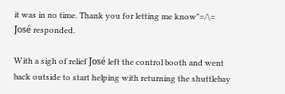it was in no time. Thank you for letting me know"=/\= José responded.

With a sigh of relief José left the control booth and went back outside to start helping with returning the shuttlebay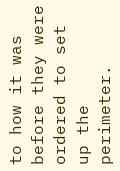to how it was before they were ordered to set up the perimeter.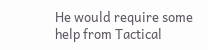He would require some help from Tactical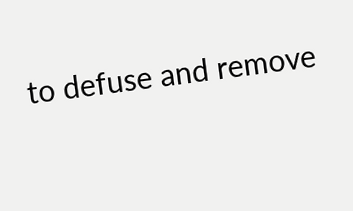to defuse and remove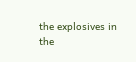the explosives in the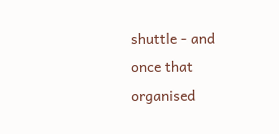shuttle - and once that organised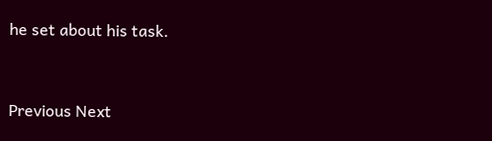he set about his task.


Previous Next